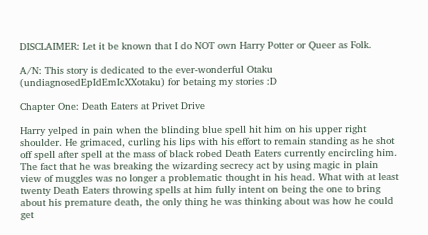DISCLAIMER: Let it be known that I do NOT own Harry Potter or Queer as Folk.

A/N: This story is dedicated to the ever-wonderful Otaku (undiagnosedEpIdEmIcXXotaku) for betaing my stories :D

Chapter One: Death Eaters at Privet Drive

Harry yelped in pain when the blinding blue spell hit him on his upper right shoulder. He grimaced, curling his lips with his effort to remain standing as he shot off spell after spell at the mass of black robed Death Eaters currently encircling him. The fact that he was breaking the wizarding secrecy act by using magic in plain view of muggles was no longer a problematic thought in his head. What with at least twenty Death Eaters throwing spells at him fully intent on being the one to bring about his premature death, the only thing he was thinking about was how he could get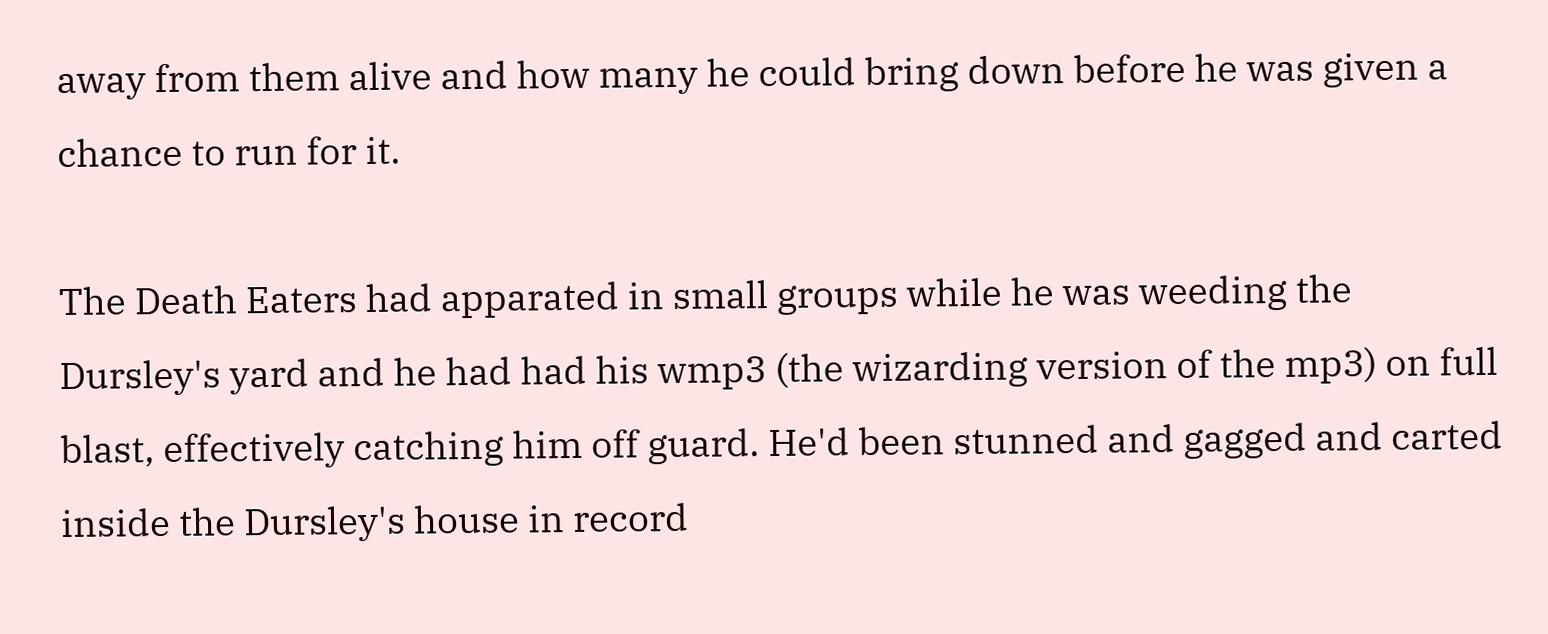away from them alive and how many he could bring down before he was given a chance to run for it.

The Death Eaters had apparated in small groups while he was weeding the Dursley's yard and he had had his wmp3 (the wizarding version of the mp3) on full blast, effectively catching him off guard. He'd been stunned and gagged and carted inside the Dursley's house in record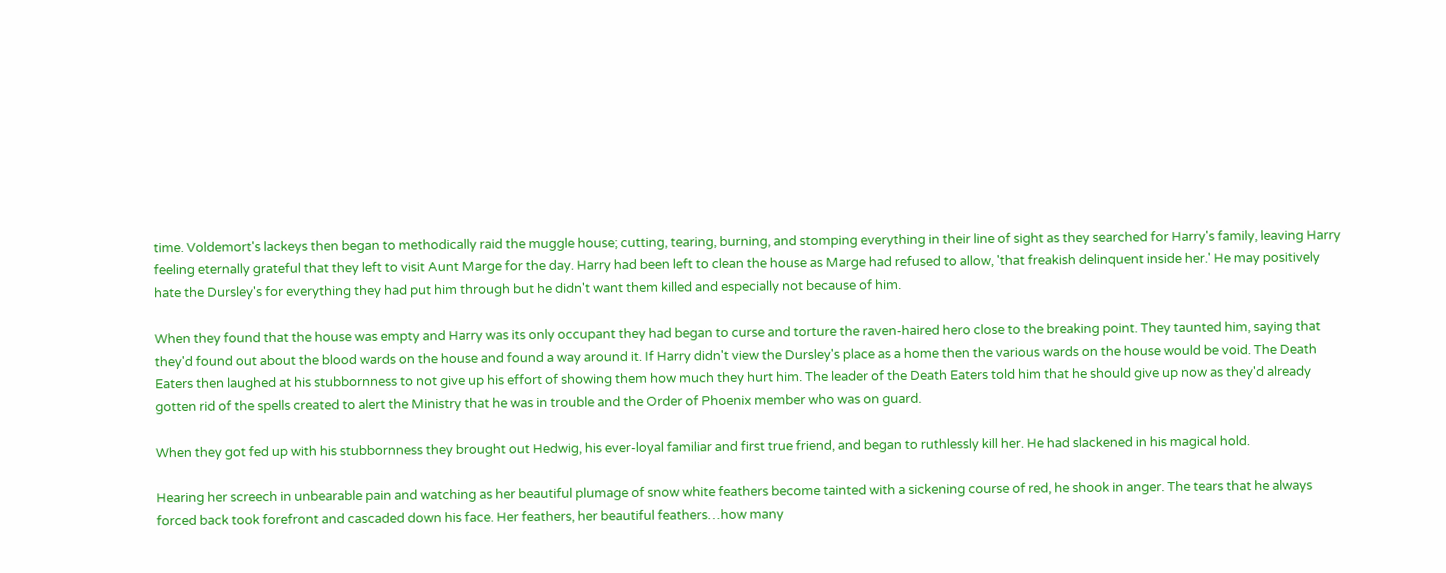time. Voldemort's lackeys then began to methodically raid the muggle house; cutting, tearing, burning, and stomping everything in their line of sight as they searched for Harry's family, leaving Harry feeling eternally grateful that they left to visit Aunt Marge for the day. Harry had been left to clean the house as Marge had refused to allow, 'that freakish delinquent inside her.' He may positively hate the Dursley's for everything they had put him through but he didn't want them killed and especially not because of him.

When they found that the house was empty and Harry was its only occupant they had began to curse and torture the raven-haired hero close to the breaking point. They taunted him, saying that they'd found out about the blood wards on the house and found a way around it. If Harry didn't view the Dursley's place as a home then the various wards on the house would be void. The Death Eaters then laughed at his stubbornness to not give up his effort of showing them how much they hurt him. The leader of the Death Eaters told him that he should give up now as they'd already gotten rid of the spells created to alert the Ministry that he was in trouble and the Order of Phoenix member who was on guard.

When they got fed up with his stubbornness they brought out Hedwig, his ever-loyal familiar and first true friend, and began to ruthlessly kill her. He had slackened in his magical hold.

Hearing her screech in unbearable pain and watching as her beautiful plumage of snow white feathers become tainted with a sickening course of red, he shook in anger. The tears that he always forced back took forefront and cascaded down his face. Her feathers, her beautiful feathers…how many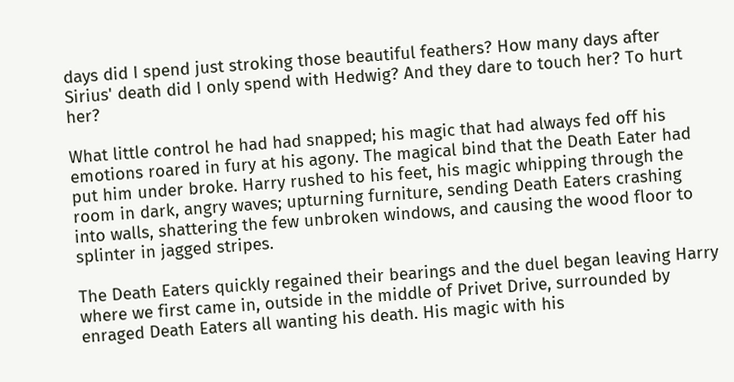days did I spend just stroking those beautiful feathers? How many days after Sirius' death did I only spend with Hedwig? And they dare to touch her? To hurt her?

What little control he had had snapped; his magic that had always fed off his emotions roared in fury at his agony. The magical bind that the Death Eater had put him under broke. Harry rushed to his feet, his magic whipping through the room in dark, angry waves; upturning furniture, sending Death Eaters crashing into walls, shattering the few unbroken windows, and causing the wood floor to splinter in jagged stripes.

The Death Eaters quickly regained their bearings and the duel began leaving Harry where we first came in, outside in the middle of Privet Drive, surrounded by enraged Death Eaters all wanting his death. His magic with his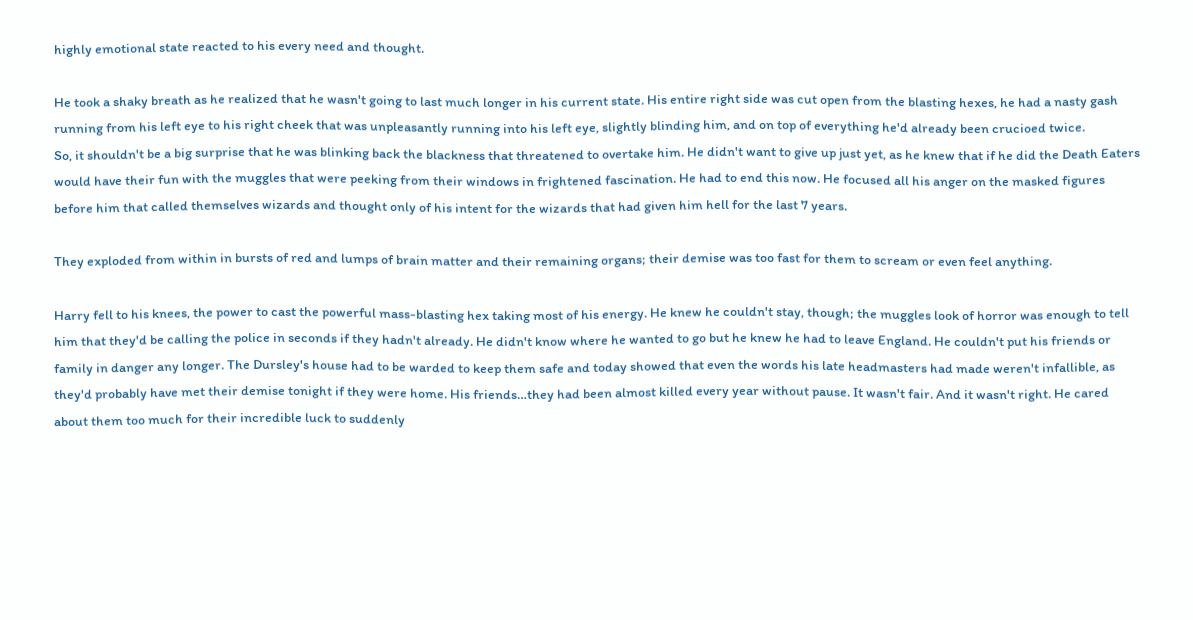highly emotional state reacted to his every need and thought.

He took a shaky breath as he realized that he wasn't going to last much longer in his current state. His entire right side was cut open from the blasting hexes, he had a nasty gash running from his left eye to his right cheek that was unpleasantly running into his left eye, slightly blinding him, and on top of everything he'd already been crucioed twice.
So, it shouldn't be a big surprise that he was blinking back the blackness that threatened to overtake him. He didn't want to give up just yet, as he knew that if he did the Death Eaters would have their fun with the muggles that were peeking from their windows in frightened fascination. He had to end this now. He focused all his anger on the masked figures before him that called themselves wizards and thought only of his intent for the wizards that had given him hell for the last 7 years.

They exploded from within in bursts of red and lumps of brain matter and their remaining organs; their demise was too fast for them to scream or even feel anything.

Harry fell to his knees, the power to cast the powerful mass-blasting hex taking most of his energy. He knew he couldn't stay, though; the muggles look of horror was enough to tell him that they'd be calling the police in seconds if they hadn't already. He didn't know where he wanted to go but he knew he had to leave England. He couldn't put his friends or family in danger any longer. The Dursley's house had to be warded to keep them safe and today showed that even the words his late headmasters had made weren't infallible, as they'd probably have met their demise tonight if they were home. His friends…they had been almost killed every year without pause. It wasn't fair. And it wasn't right. He cared about them too much for their incredible luck to suddenly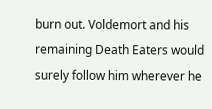burn out. Voldemort and his remaining Death Eaters would surely follow him wherever he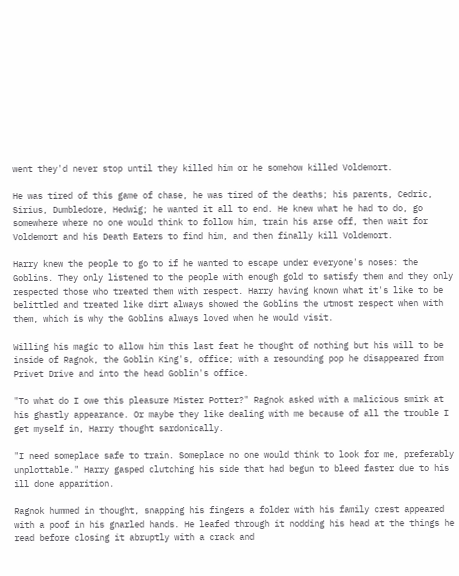went they'd never stop until they killed him or he somehow killed Voldemort.

He was tired of this game of chase, he was tired of the deaths; his parents, Cedric, Sirius, Dumbledore, Hedwig; he wanted it all to end. He knew what he had to do, go somewhere where no one would think to follow him, train his arse off, then wait for Voldemort and his Death Eaters to find him, and then finally kill Voldemort.

Harry knew the people to go to if he wanted to escape under everyone's noses: the Goblins. They only listened to the people with enough gold to satisfy them and they only respected those who treated them with respect. Harry having known what it's like to be belittled and treated like dirt always showed the Goblins the utmost respect when with them, which is why the Goblins always loved when he would visit.

Willing his magic to allow him this last feat he thought of nothing but his will to be inside of Ragnok, the Goblin King's, office; with a resounding pop he disappeared from Privet Drive and into the head Goblin's office.

"To what do I owe this pleasure Mister Potter?" Ragnok asked with a malicious smirk at his ghastly appearance. Or maybe they like dealing with me because of all the trouble I get myself in, Harry thought sardonically.

"I need someplace safe to train. Someplace no one would think to look for me, preferably unplottable." Harry gasped clutching his side that had begun to bleed faster due to his ill done apparition.

Ragnok hummed in thought, snapping his fingers a folder with his family crest appeared with a poof in his gnarled hands. He leafed through it nodding his head at the things he read before closing it abruptly with a crack and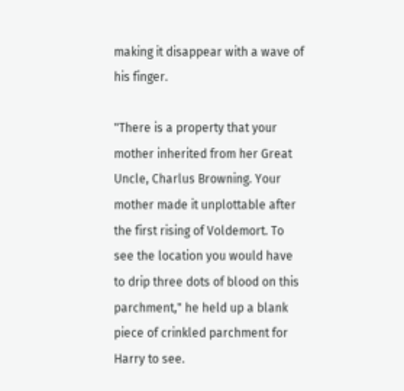making it disappear with a wave of his finger.

"There is a property that your mother inherited from her Great Uncle, Charlus Browning. Your mother made it unplottable after the first rising of Voldemort. To see the location you would have to drip three dots of blood on this parchment," he held up a blank piece of crinkled parchment for Harry to see.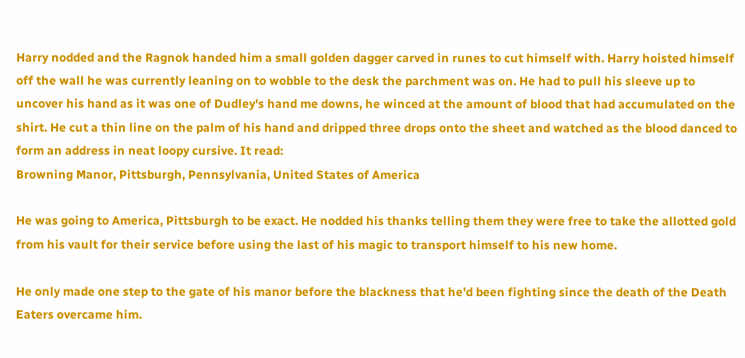Harry nodded and the Ragnok handed him a small golden dagger carved in runes to cut himself with. Harry hoisted himself off the wall he was currently leaning on to wobble to the desk the parchment was on. He had to pull his sleeve up to uncover his hand as it was one of Dudley's hand me downs, he winced at the amount of blood that had accumulated on the shirt. He cut a thin line on the palm of his hand and dripped three drops onto the sheet and watched as the blood danced to form an address in neat loopy cursive. It read:
Browning Manor, Pittsburgh, Pennsylvania, United States of America

He was going to America, Pittsburgh to be exact. He nodded his thanks telling them they were free to take the allotted gold from his vault for their service before using the last of his magic to transport himself to his new home.

He only made one step to the gate of his manor before the blackness that he'd been fighting since the death of the Death Eaters overcame him.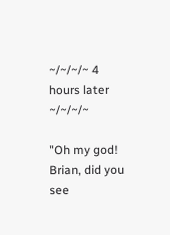~/~/~/~ 4 hours later ~/~/~/~

"Oh my god! Brian, did you see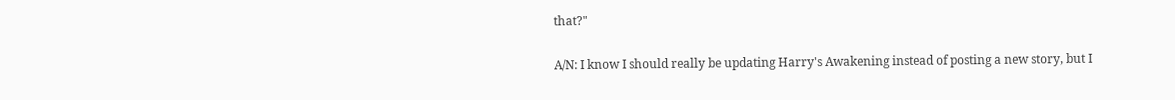that?"

A/N: I know I should really be updating Harry's Awakening instead of posting a new story, but I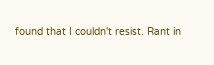found that I couldn't resist. Rant in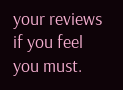your reviews if you feel you must.